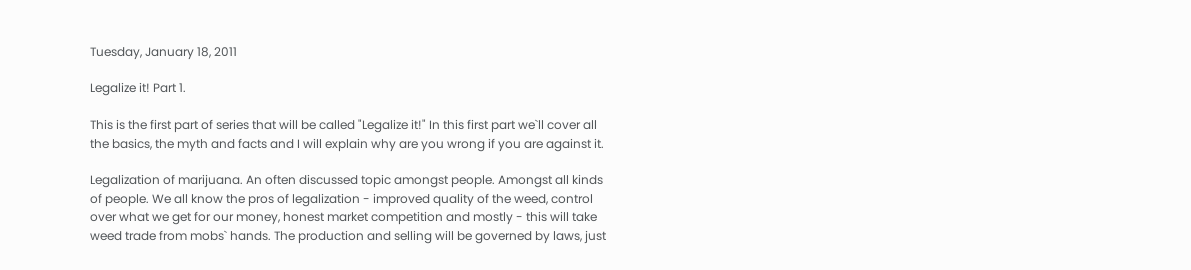Tuesday, January 18, 2011

Legalize it! Part 1.

This is the first part of series that will be called "Legalize it!" In this first part we`ll cover all the basics, the myth and facts and I will explain why are you wrong if you are against it.

Legalization of marijuana. An often discussed topic amongst people. Amongst all kinds of people. We all know the pros of legalization - improved quality of the weed, control over what we get for our money, honest market competition and mostly - this will take weed trade from mobs` hands. The production and selling will be governed by laws, just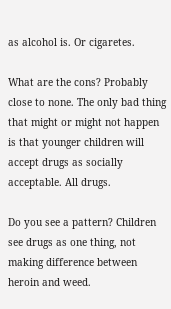as alcohol is. Or cigaretes.

What are the cons? Probably close to none. The only bad thing that might or might not happen is that younger children will accept drugs as socially acceptable. All drugs.

Do you see a pattern? Children see drugs as one thing, not making difference between heroin and weed.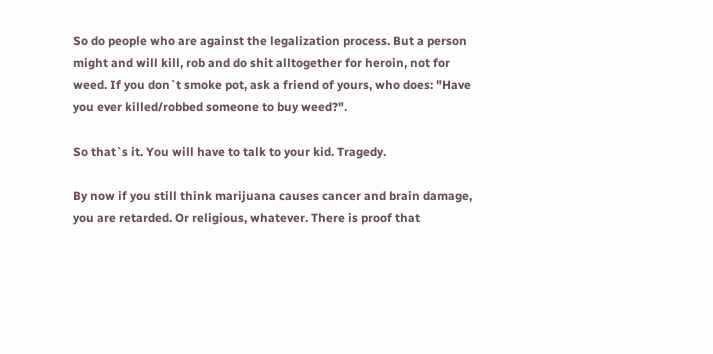So do people who are against the legalization process. But a person might and will kill, rob and do shit alltogether for heroin, not for weed. If you don`t smoke pot, ask a friend of yours, who does: "Have you ever killed/robbed someone to buy weed?".

So that`s it. You will have to talk to your kid. Tragedy.

By now if you still think marijuana causes cancer and brain damage, you are retarded. Or religious, whatever. There is proof that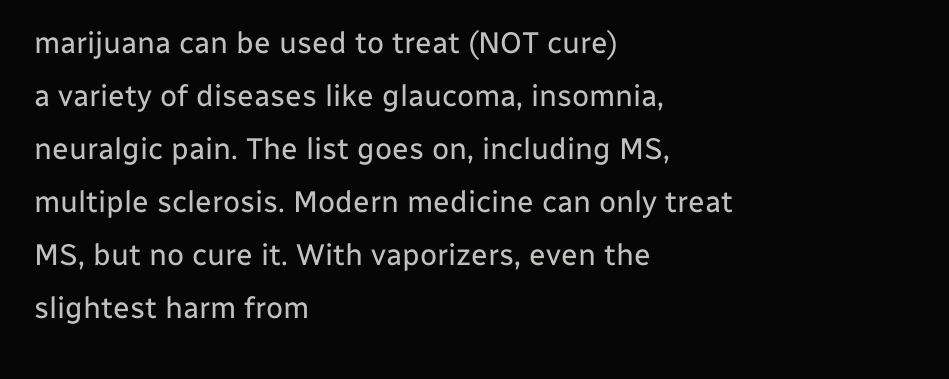marijuana can be used to treat (NOT cure)
a variety of diseases like glaucoma, insomnia, neuralgic pain. The list goes on, including MS, multiple sclerosis. Modern medicine can only treat MS, but no cure it. With vaporizers, even the slightest harm from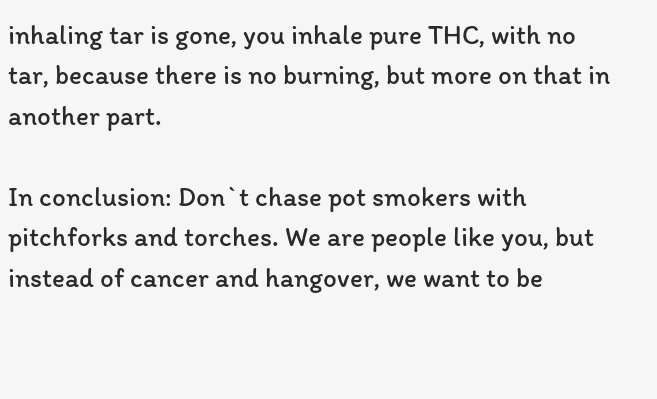inhaling tar is gone, you inhale pure THC, with no tar, because there is no burning, but more on that in another part.

In conclusion: Don`t chase pot smokers with pitchforks and torches. We are people like you, but instead of cancer and hangover, we want to be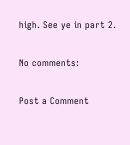high. See ye in part 2.

No comments:

Post a Comment